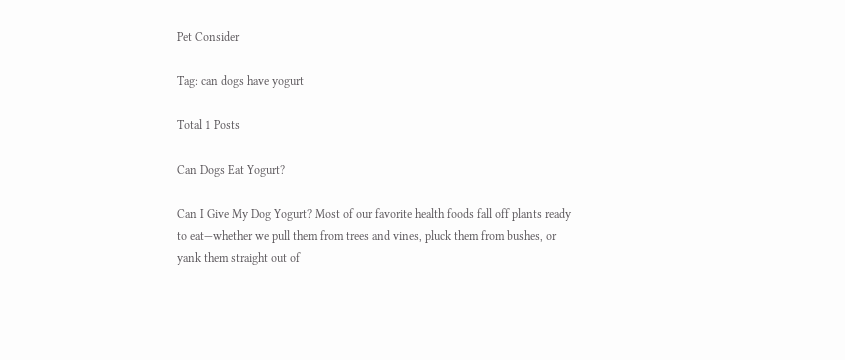Pet Consider

Tag: can dogs have yogurt

Total 1 Posts

Can Dogs Eat Yogurt?

Can I Give My Dog Yogurt? Most of our favorite health foods fall off plants ready to eat—whether we pull them from trees and vines, pluck them from bushes, or yank them straight out of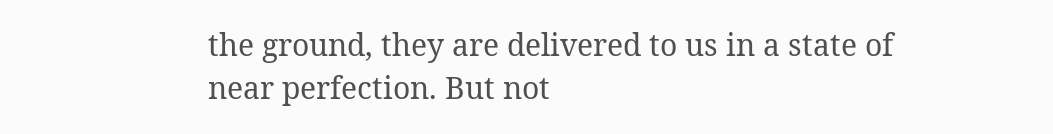the ground, they are delivered to us in a state of near perfection. But not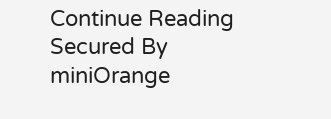Continue Reading
Secured By miniOrange